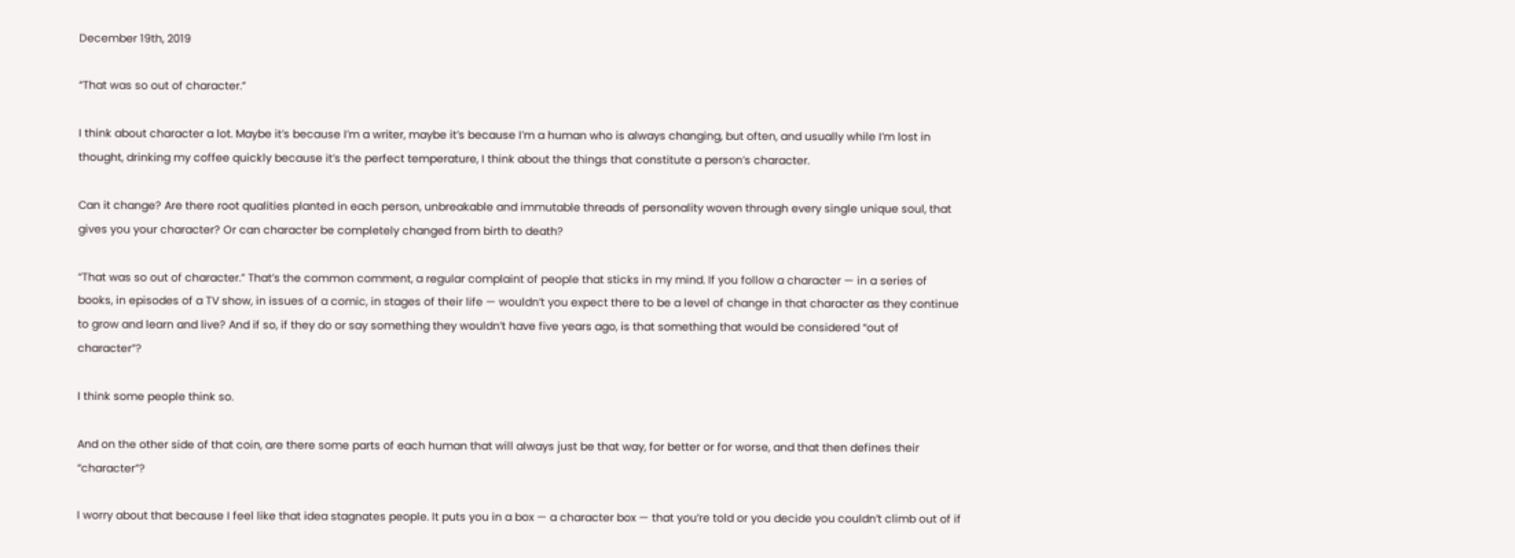December 19th, 2019

“That was so out of character.”

I think about character a lot. Maybe it’s because I’m a writer, maybe it’s because I’m a human who is always changing, but often, and usually while I’m lost in thought, drinking my coffee quickly because it’s the perfect temperature, I think about the things that constitute a person’s character.

Can it change? Are there root qualities planted in each person, unbreakable and immutable threads of personality woven through every single unique soul, that gives you your character? Or can character be completely changed from birth to death?

“That was so out of character.” That’s the common comment, a regular complaint of people that sticks in my mind. If you follow a character — in a series of books, in episodes of a TV show, in issues of a comic, in stages of their life — wouldn’t you expect there to be a level of change in that character as they continue to grow and learn and live? And if so, if they do or say something they wouldn’t have five years ago, is that something that would be considered “out of character”?

I think some people think so.

And on the other side of that coin, are there some parts of each human that will always just be that way, for better or for worse, and that then defines their “character”?

I worry about that because I feel like that idea stagnates people. It puts you in a box — a character box — that you’re told or you decide you couldn’t climb out of if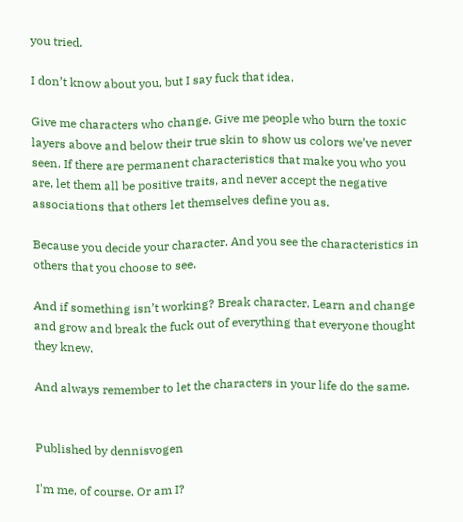you tried.

I don’t know about you, but I say fuck that idea.

Give me characters who change. Give me people who burn the toxic layers above and below their true skin to show us colors we’ve never seen. If there are permanent characteristics that make you who you are, let them all be positive traits, and never accept the negative associations that others let themselves define you as.

Because you decide your character. And you see the characteristics in others that you choose to see.

And if something isn’t working? Break character. Learn and change and grow and break the fuck out of everything that everyone thought they knew.

And always remember to let the characters in your life do the same.


Published by dennisvogen

I'm me, of course. Or am I?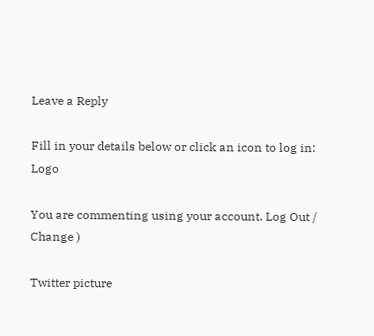Leave a Reply

Fill in your details below or click an icon to log in: Logo

You are commenting using your account. Log Out /  Change )

Twitter picture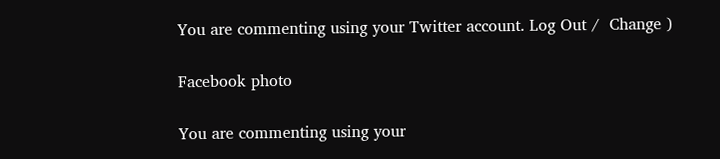You are commenting using your Twitter account. Log Out /  Change )

Facebook photo

You are commenting using your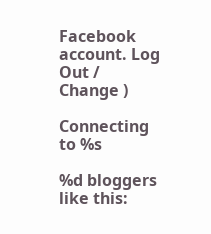Facebook account. Log Out /  Change )

Connecting to %s

%d bloggers like this: